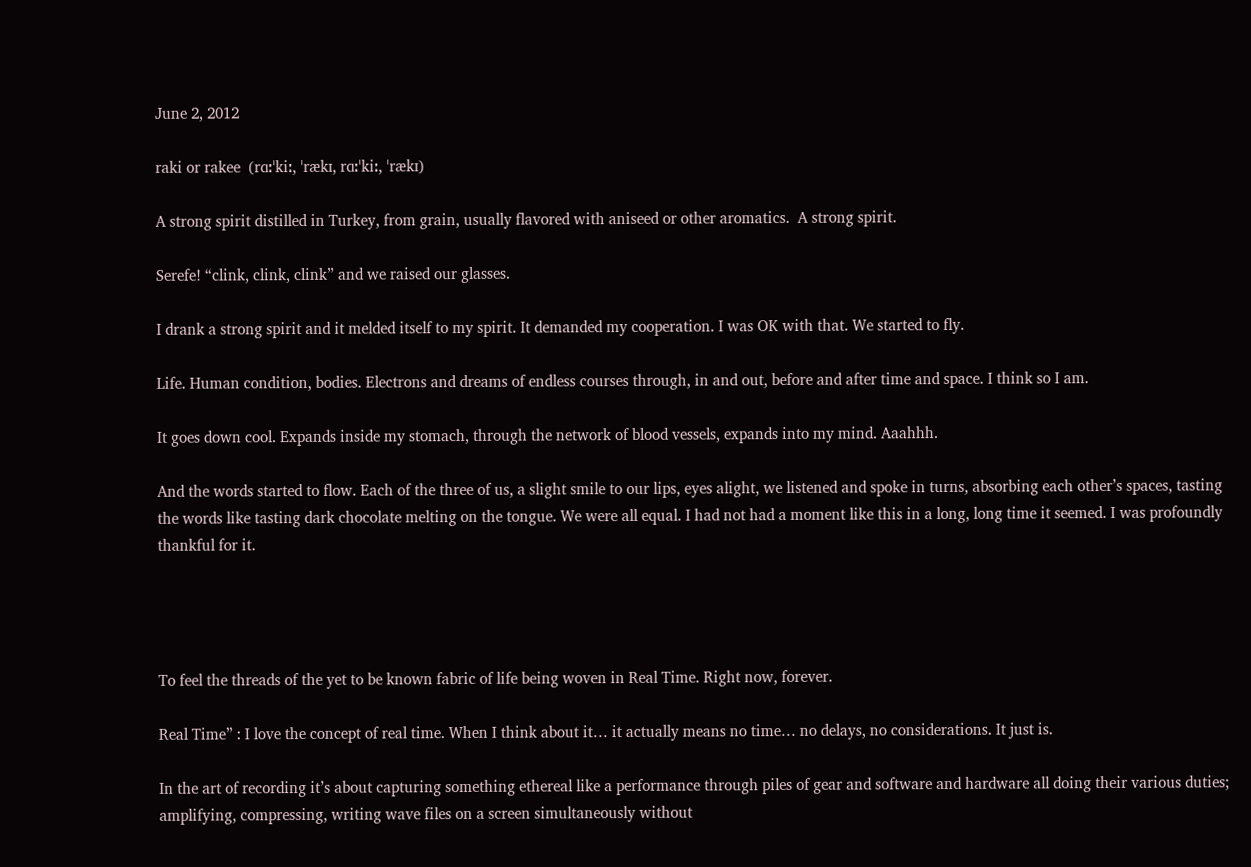June 2, 2012

raki or rakee  (rɑːˈkiː, ˈrækɪ, rɑːˈkiː, ˈrækɪ)

A strong spirit distilled in Turkey, from grain, usually flavored with aniseed or other aromatics.  A strong spirit.

Serefe! “clink, clink, clink” and we raised our glasses.

I drank a strong spirit and it melded itself to my spirit. It demanded my cooperation. I was OK with that. We started to fly.

Life. Human condition, bodies. Electrons and dreams of endless courses through, in and out, before and after time and space. I think so I am.

It goes down cool. Expands inside my stomach, through the network of blood vessels, expands into my mind. Aaahhh.

And the words started to flow. Each of the three of us, a slight smile to our lips, eyes alight, we listened and spoke in turns, absorbing each other’s spaces, tasting the words like tasting dark chocolate melting on the tongue. We were all equal. I had not had a moment like this in a long, long time it seemed. I was profoundly thankful for it.




To feel the threads of the yet to be known fabric of life being woven in Real Time. Right now, forever.

Real Time” : I love the concept of real time. When I think about it… it actually means no time… no delays, no considerations. It just is.

In the art of recording it’s about capturing something ethereal like a performance through piles of gear and software and hardware all doing their various duties; amplifying, compressing, writing wave files on a screen simultaneously without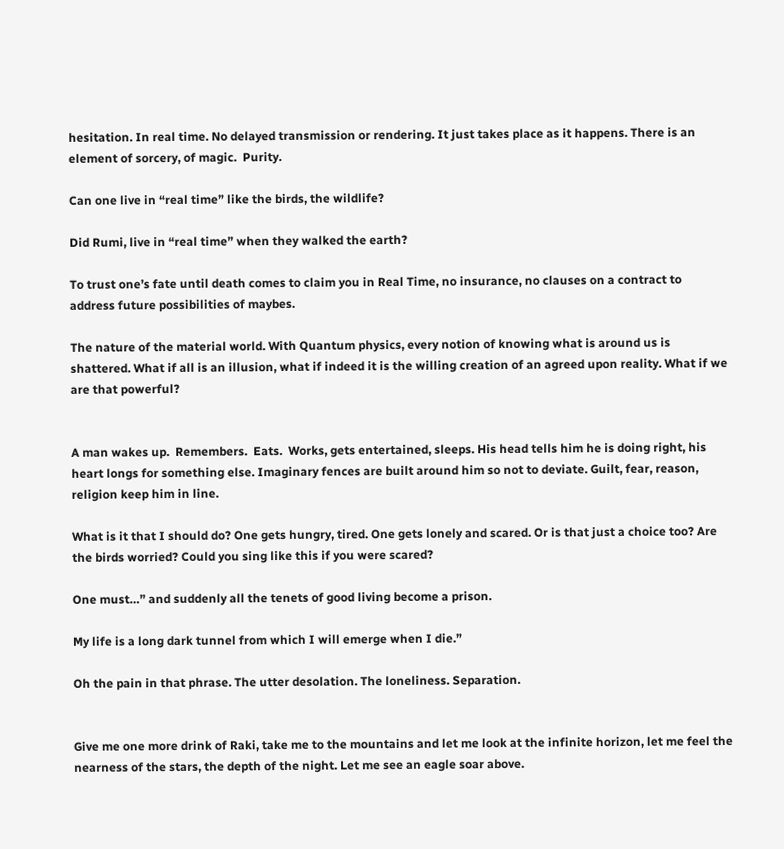hesitation. In real time. No delayed transmission or rendering. It just takes place as it happens. There is an element of sorcery, of magic.  Purity.

Can one live in “real time” like the birds, the wildlife?

Did Rumi, live in “real time” when they walked the earth?

To trust one’s fate until death comes to claim you in Real Time, no insurance, no clauses on a contract to address future possibilities of maybes.

The nature of the material world. With Quantum physics, every notion of knowing what is around us is shattered. What if all is an illusion, what if indeed it is the willing creation of an agreed upon reality. What if we are that powerful?


A man wakes up.  Remembers.  Eats.  Works, gets entertained, sleeps. His head tells him he is doing right, his heart longs for something else. Imaginary fences are built around him so not to deviate. Guilt, fear, reason, religion keep him in line.

What is it that I should do? One gets hungry, tired. One gets lonely and scared. Or is that just a choice too? Are the birds worried? Could you sing like this if you were scared?

One must…” and suddenly all the tenets of good living become a prison.

My life is a long dark tunnel from which I will emerge when I die.”

Oh the pain in that phrase. The utter desolation. The loneliness. Separation.


Give me one more drink of Raki, take me to the mountains and let me look at the infinite horizon, let me feel the nearness of the stars, the depth of the night. Let me see an eagle soar above.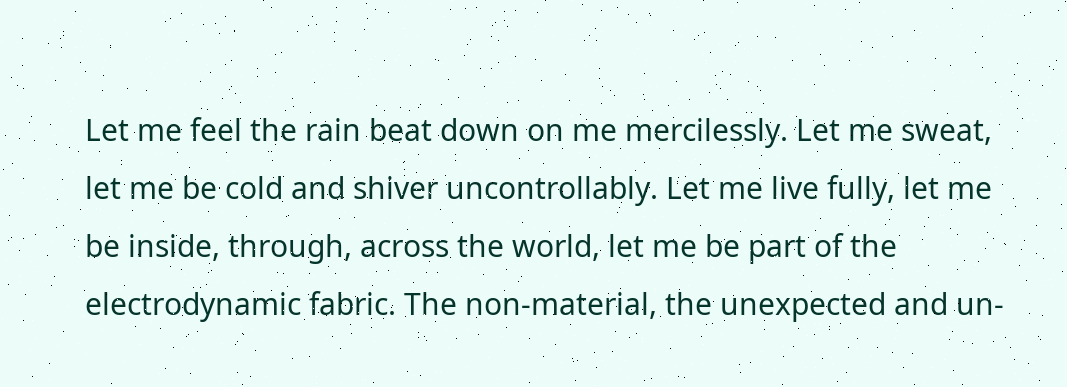Let me feel the rain beat down on me mercilessly. Let me sweat, let me be cold and shiver uncontrollably. Let me live fully, let me be inside, through, across the world, let me be part of the electrodynamic fabric. The non-material, the unexpected and un-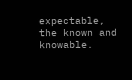expectable, the known and knowable.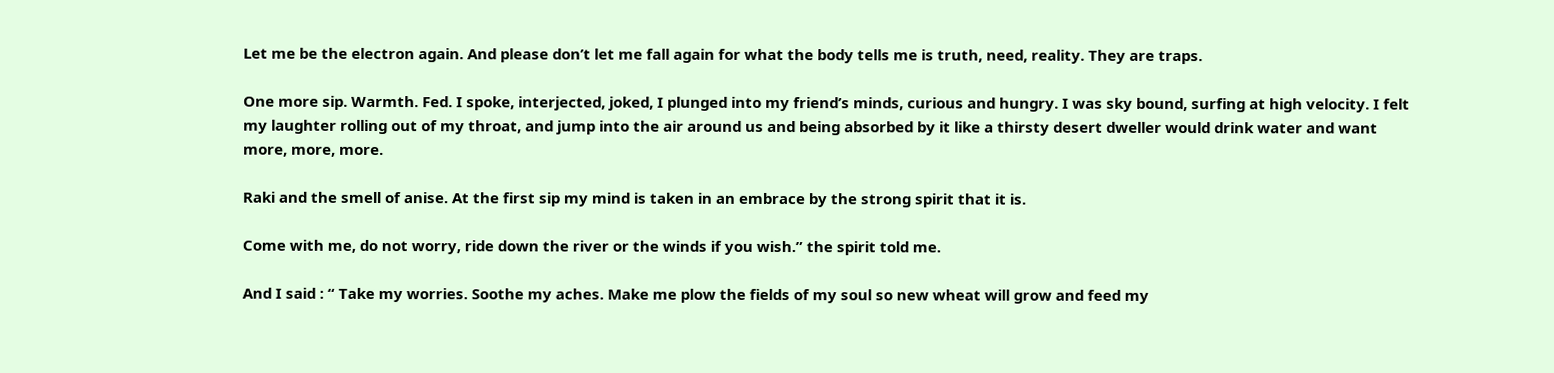Let me be the electron again. And please don’t let me fall again for what the body tells me is truth, need, reality. They are traps.

One more sip. Warmth. Fed. I spoke, interjected, joked, I plunged into my friend’s minds, curious and hungry. I was sky bound, surfing at high velocity. I felt my laughter rolling out of my throat, and jump into the air around us and being absorbed by it like a thirsty desert dweller would drink water and want more, more, more.

Raki and the smell of anise. At the first sip my mind is taken in an embrace by the strong spirit that it is.

Come with me, do not worry, ride down the river or the winds if you wish.” the spirit told me.

And I said : “ Take my worries. Soothe my aches. Make me plow the fields of my soul so new wheat will grow and feed my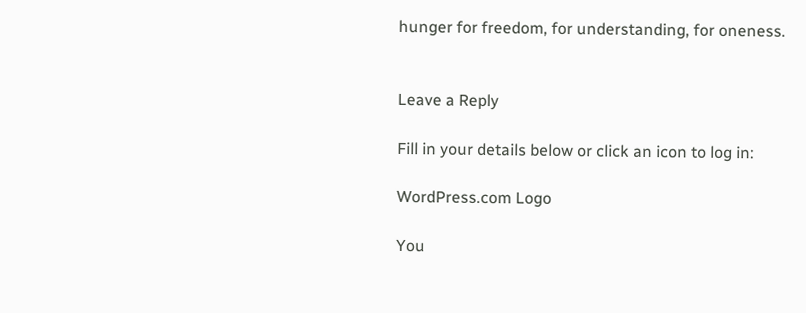hunger for freedom, for understanding, for oneness.


Leave a Reply

Fill in your details below or click an icon to log in:

WordPress.com Logo

You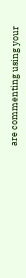are commenting using your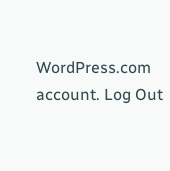WordPress.com account. Log Out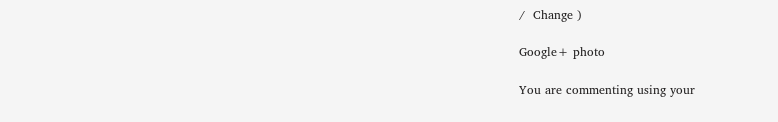/  Change )

Google+ photo

You are commenting using your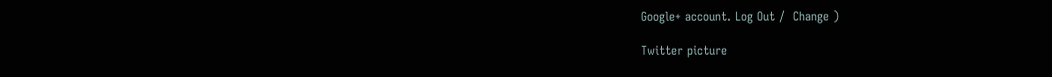Google+ account. Log Out /  Change )

Twitter picture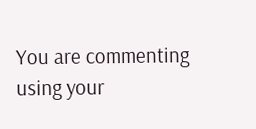You are commenting using your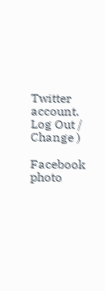Twitter account. Log Out /  Change )

Facebook photo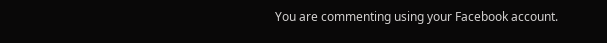You are commenting using your Facebook account.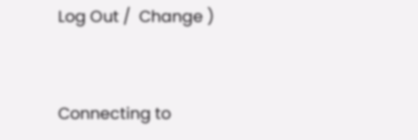Log Out /  Change )


Connecting to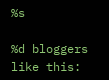%s

%d bloggers like this: